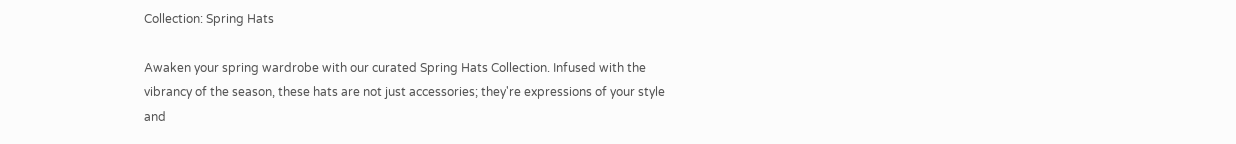Collection: Spring Hats

Awaken your spring wardrobe with our curated Spring Hats Collection. Infused with the vibrancy of the season, these hats are not just accessories; they're expressions of your style and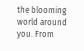the blooming world around you. From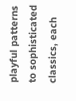playful patterns to sophisticated classics, each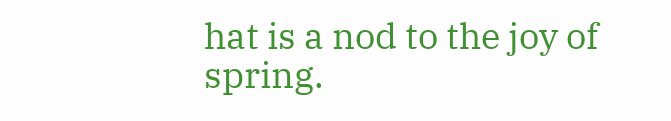hat is a nod to the joy of spring.